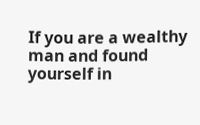If you are a wealthy man and found yourself in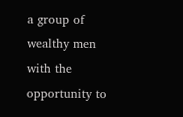a group of wealthy men with the opportunity to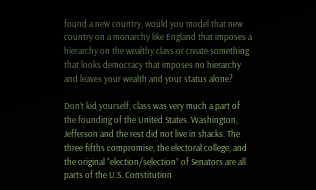found a new country, would you model that new country on a monarchy like England that imposes a hierarchy on the wealthy class or create something that looks democracy that imposes no hierarchy and leaves your wealth and your status alone?

Don’t kid yourself, class was very much a part of the founding of the United States. Washington, Jefferson and the rest did not live in shacks. The three fifths compromise, the electoral college, and the original “election/selection” of Senators are all parts of the U.S. Constitution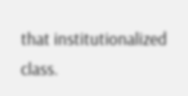that institutionalized class.